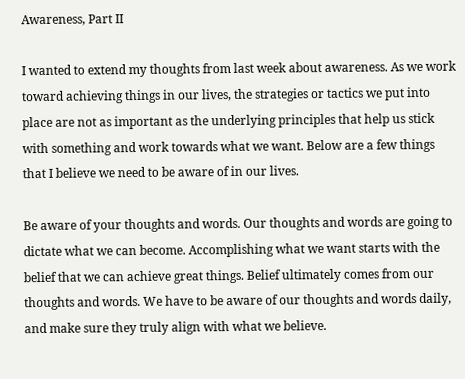Awareness, Part II

I wanted to extend my thoughts from last week about awareness. As we work toward achieving things in our lives, the strategies or tactics we put into place are not as important as the underlying principles that help us stick with something and work towards what we want. Below are a few things that I believe we need to be aware of in our lives.

Be aware of your thoughts and words. Our thoughts and words are going to dictate what we can become. Accomplishing what we want starts with the belief that we can achieve great things. Belief ultimately comes from our thoughts and words. We have to be aware of our thoughts and words daily, and make sure they truly align with what we believe.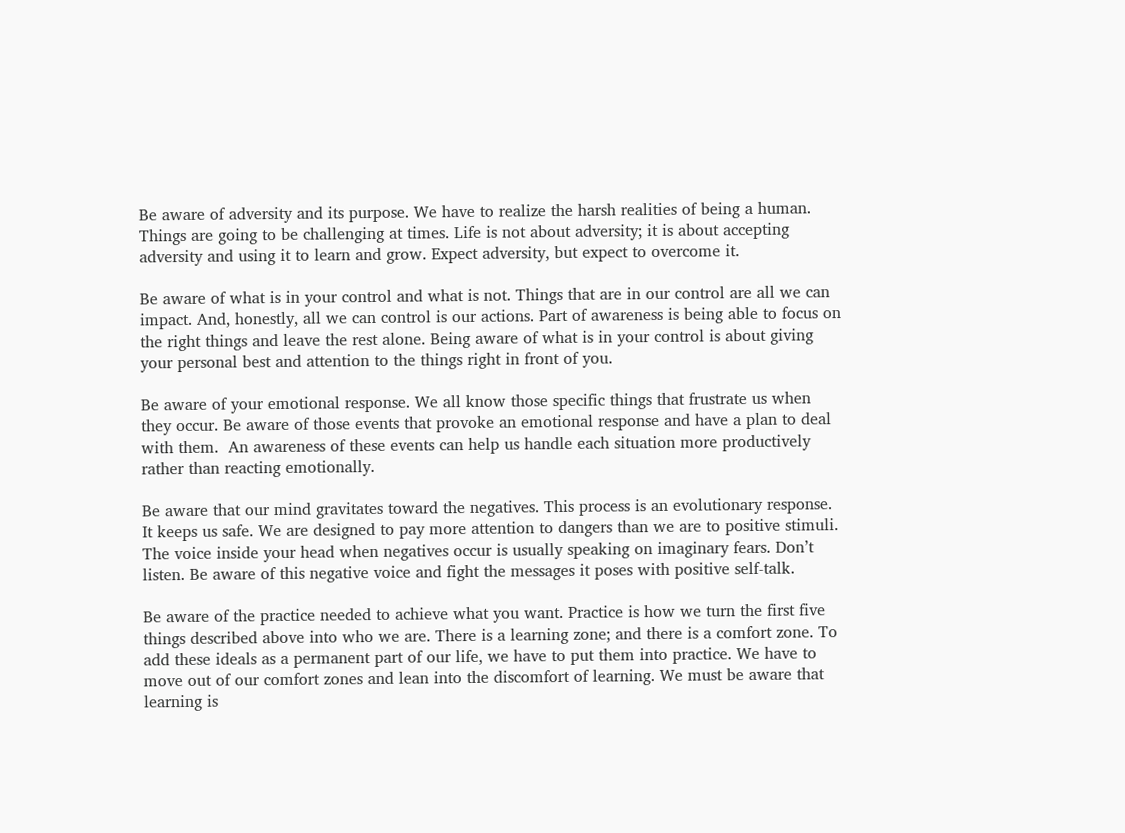Be aware of adversity and its purpose. We have to realize the harsh realities of being a human. Things are going to be challenging at times. Life is not about adversity; it is about accepting adversity and using it to learn and grow. Expect adversity, but expect to overcome it.

Be aware of what is in your control and what is not. Things that are in our control are all we can impact. And, honestly, all we can control is our actions. Part of awareness is being able to focus on the right things and leave the rest alone. Being aware of what is in your control is about giving your personal best and attention to the things right in front of you.

Be aware of your emotional response. We all know those specific things that frustrate us when they occur. Be aware of those events that provoke an emotional response and have a plan to deal with them.  An awareness of these events can help us handle each situation more productively rather than reacting emotionally.

Be aware that our mind gravitates toward the negatives. This process is an evolutionary response. It keeps us safe. We are designed to pay more attention to dangers than we are to positive stimuli. The voice inside your head when negatives occur is usually speaking on imaginary fears. Don’t listen. Be aware of this negative voice and fight the messages it poses with positive self-talk.

Be aware of the practice needed to achieve what you want. Practice is how we turn the first five things described above into who we are. There is a learning zone; and there is a comfort zone. To add these ideals as a permanent part of our life, we have to put them into practice. We have to move out of our comfort zones and lean into the discomfort of learning. We must be aware that learning is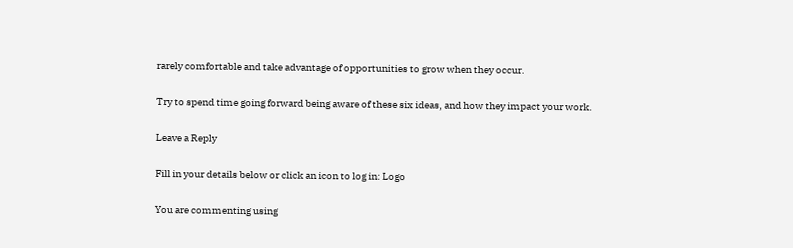rarely comfortable and take advantage of opportunities to grow when they occur.

Try to spend time going forward being aware of these six ideas, and how they impact your work.

Leave a Reply

Fill in your details below or click an icon to log in: Logo

You are commenting using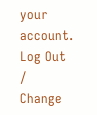your account. Log Out /  Change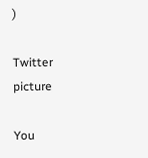)

Twitter picture

You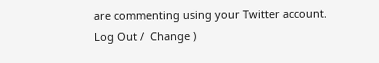are commenting using your Twitter account. Log Out /  Change )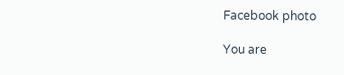Facebook photo

You are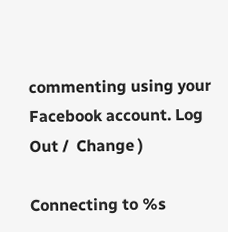commenting using your Facebook account. Log Out /  Change )

Connecting to %s